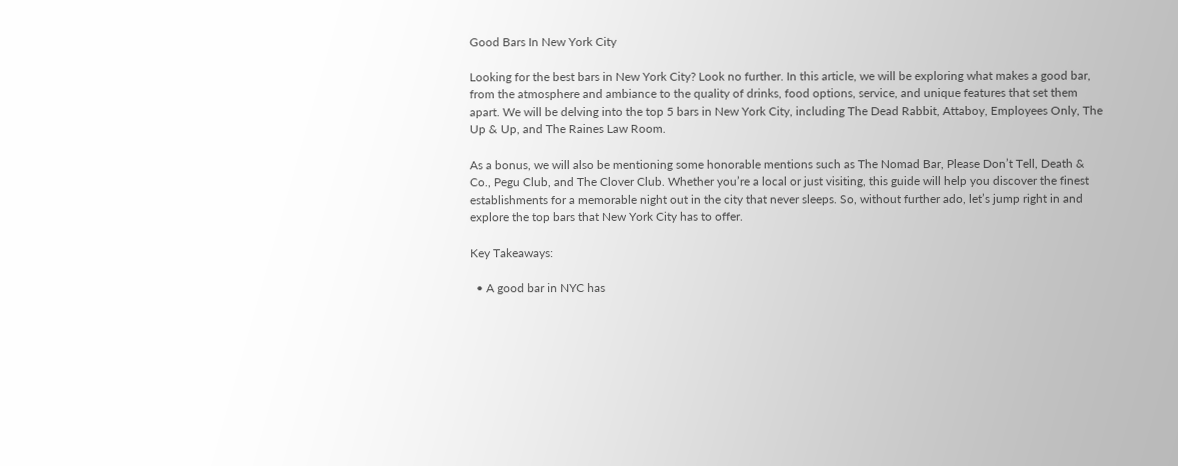Good Bars In New York City

Looking for the best bars in New York City? Look no further. In this article, we will be exploring what makes a good bar, from the atmosphere and ambiance to the quality of drinks, food options, service, and unique features that set them apart. We will be delving into the top 5 bars in New York City, including The Dead Rabbit, Attaboy, Employees Only, The Up & Up, and The Raines Law Room.

As a bonus, we will also be mentioning some honorable mentions such as The Nomad Bar, Please Don’t Tell, Death & Co., Pegu Club, and The Clover Club. Whether you’re a local or just visiting, this guide will help you discover the finest establishments for a memorable night out in the city that never sleeps. So, without further ado, let’s jump right in and explore the top bars that New York City has to offer.

Key Takeaways:

  • A good bar in NYC has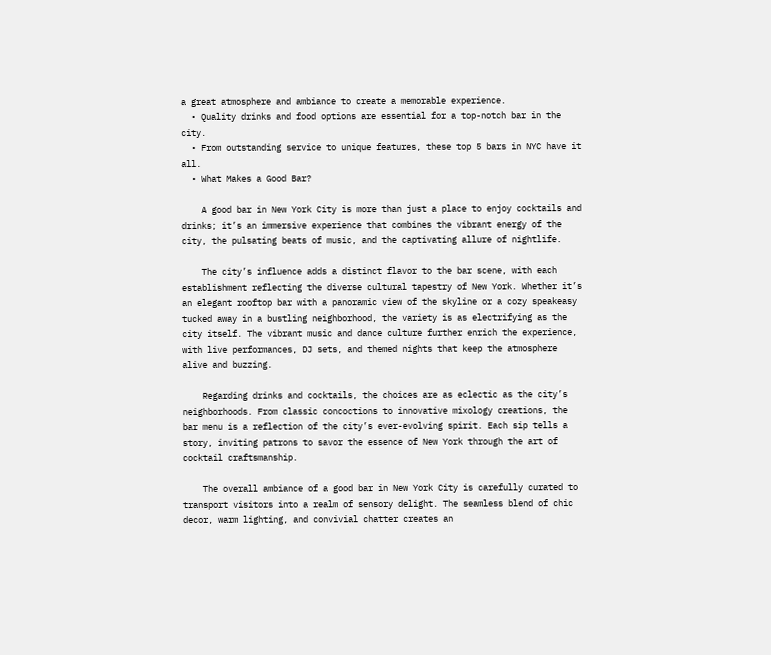a great atmosphere and ambiance to create a memorable experience.
  • Quality drinks and food options are essential for a top-notch bar in the city.
  • From outstanding service to unique features, these top 5 bars in NYC have it all.
  • What Makes a Good Bar?

    A good bar in New York City is more than just a place to enjoy cocktails and drinks; it’s an immersive experience that combines the vibrant energy of the city, the pulsating beats of music, and the captivating allure of nightlife.

    The city’s influence adds a distinct flavor to the bar scene, with each establishment reflecting the diverse cultural tapestry of New York. Whether it’s an elegant rooftop bar with a panoramic view of the skyline or a cozy speakeasy tucked away in a bustling neighborhood, the variety is as electrifying as the city itself. The vibrant music and dance culture further enrich the experience, with live performances, DJ sets, and themed nights that keep the atmosphere alive and buzzing.

    Regarding drinks and cocktails, the choices are as eclectic as the city’s neighborhoods. From classic concoctions to innovative mixology creations, the bar menu is a reflection of the city’s ever-evolving spirit. Each sip tells a story, inviting patrons to savor the essence of New York through the art of cocktail craftsmanship.

    The overall ambiance of a good bar in New York City is carefully curated to transport visitors into a realm of sensory delight. The seamless blend of chic decor, warm lighting, and convivial chatter creates an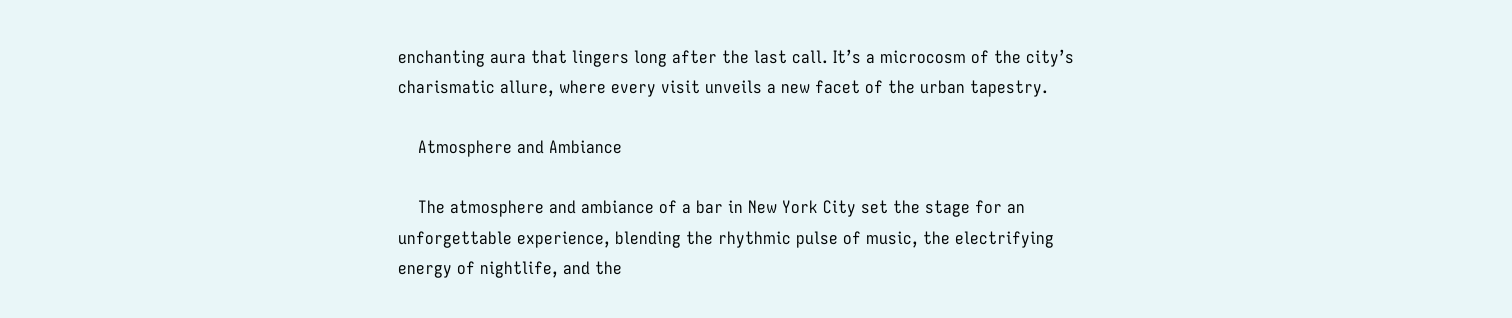enchanting aura that lingers long after the last call. It’s a microcosm of the city’s charismatic allure, where every visit unveils a new facet of the urban tapestry.

    Atmosphere and Ambiance

    The atmosphere and ambiance of a bar in New York City set the stage for an unforgettable experience, blending the rhythmic pulse of music, the electrifying energy of nightlife, and the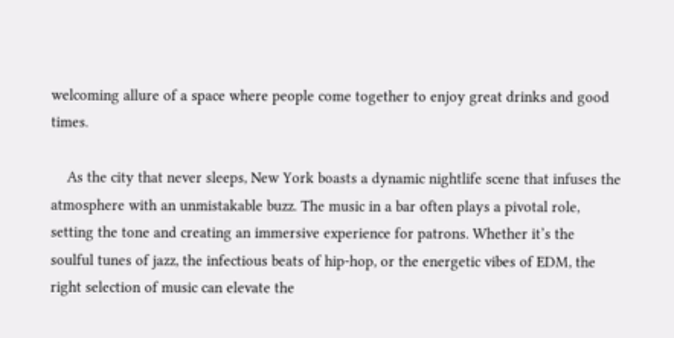welcoming allure of a space where people come together to enjoy great drinks and good times.

    As the city that never sleeps, New York boasts a dynamic nightlife scene that infuses the atmosphere with an unmistakable buzz. The music in a bar often plays a pivotal role, setting the tone and creating an immersive experience for patrons. Whether it’s the soulful tunes of jazz, the infectious beats of hip-hop, or the energetic vibes of EDM, the right selection of music can elevate the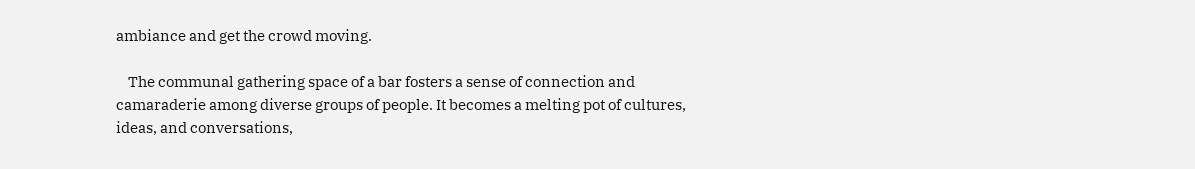ambiance and get the crowd moving.

    The communal gathering space of a bar fosters a sense of connection and camaraderie among diverse groups of people. It becomes a melting pot of cultures, ideas, and conversations,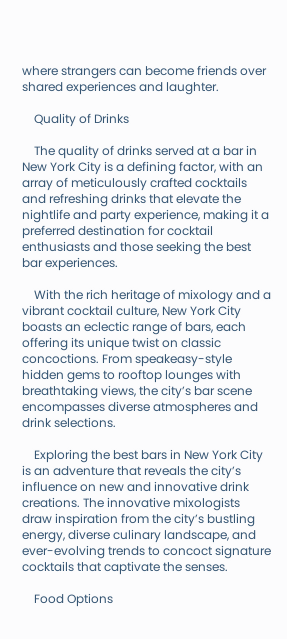where strangers can become friends over shared experiences and laughter.

    Quality of Drinks

    The quality of drinks served at a bar in New York City is a defining factor, with an array of meticulously crafted cocktails and refreshing drinks that elevate the nightlife and party experience, making it a preferred destination for cocktail enthusiasts and those seeking the best bar experiences.

    With the rich heritage of mixology and a vibrant cocktail culture, New York City boasts an eclectic range of bars, each offering its unique twist on classic concoctions. From speakeasy-style hidden gems to rooftop lounges with breathtaking views, the city’s bar scene encompasses diverse atmospheres and drink selections.

    Exploring the best bars in New York City is an adventure that reveals the city’s influence on new and innovative drink creations. The innovative mixologists draw inspiration from the city’s bustling energy, diverse culinary landscape, and ever-evolving trends to concoct signature cocktails that captivate the senses.

    Food Options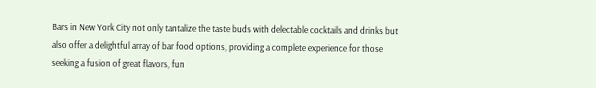Bars in New York City not only tantalize the taste buds with delectable cocktails and drinks but also offer a delightful array of bar food options, providing a complete experience for those seeking a fusion of great flavors, fun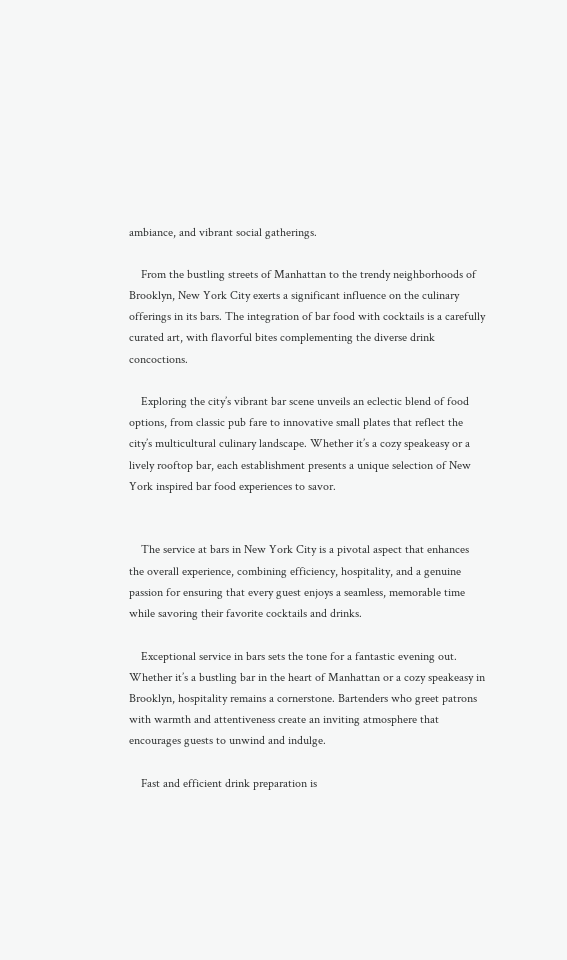ambiance, and vibrant social gatherings.

    From the bustling streets of Manhattan to the trendy neighborhoods of Brooklyn, New York City exerts a significant influence on the culinary offerings in its bars. The integration of bar food with cocktails is a carefully curated art, with flavorful bites complementing the diverse drink concoctions.

    Exploring the city’s vibrant bar scene unveils an eclectic blend of food options, from classic pub fare to innovative small plates that reflect the city’s multicultural culinary landscape. Whether it’s a cozy speakeasy or a lively rooftop bar, each establishment presents a unique selection of New York inspired bar food experiences to savor.


    The service at bars in New York City is a pivotal aspect that enhances the overall experience, combining efficiency, hospitality, and a genuine passion for ensuring that every guest enjoys a seamless, memorable time while savoring their favorite cocktails and drinks.

    Exceptional service in bars sets the tone for a fantastic evening out. Whether it’s a bustling bar in the heart of Manhattan or a cozy speakeasy in Brooklyn, hospitality remains a cornerstone. Bartenders who greet patrons with warmth and attentiveness create an inviting atmosphere that encourages guests to unwind and indulge.

    Fast and efficient drink preparation is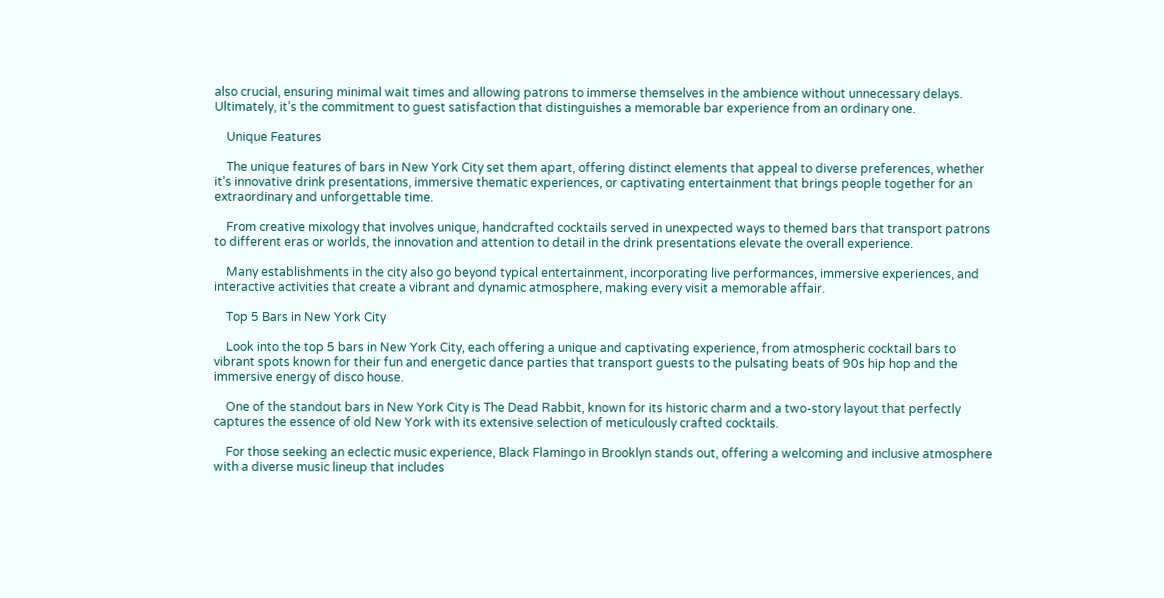also crucial, ensuring minimal wait times and allowing patrons to immerse themselves in the ambience without unnecessary delays. Ultimately, it’s the commitment to guest satisfaction that distinguishes a memorable bar experience from an ordinary one.

    Unique Features

    The unique features of bars in New York City set them apart, offering distinct elements that appeal to diverse preferences, whether it’s innovative drink presentations, immersive thematic experiences, or captivating entertainment that brings people together for an extraordinary and unforgettable time.

    From creative mixology that involves unique, handcrafted cocktails served in unexpected ways to themed bars that transport patrons to different eras or worlds, the innovation and attention to detail in the drink presentations elevate the overall experience.

    Many establishments in the city also go beyond typical entertainment, incorporating live performances, immersive experiences, and interactive activities that create a vibrant and dynamic atmosphere, making every visit a memorable affair.

    Top 5 Bars in New York City

    Look into the top 5 bars in New York City, each offering a unique and captivating experience, from atmospheric cocktail bars to vibrant spots known for their fun and energetic dance parties that transport guests to the pulsating beats of 90s hip hop and the immersive energy of disco house.

    One of the standout bars in New York City is The Dead Rabbit, known for its historic charm and a two-story layout that perfectly captures the essence of old New York with its extensive selection of meticulously crafted cocktails.

    For those seeking an eclectic music experience, Black Flamingo in Brooklyn stands out, offering a welcoming and inclusive atmosphere with a diverse music lineup that includes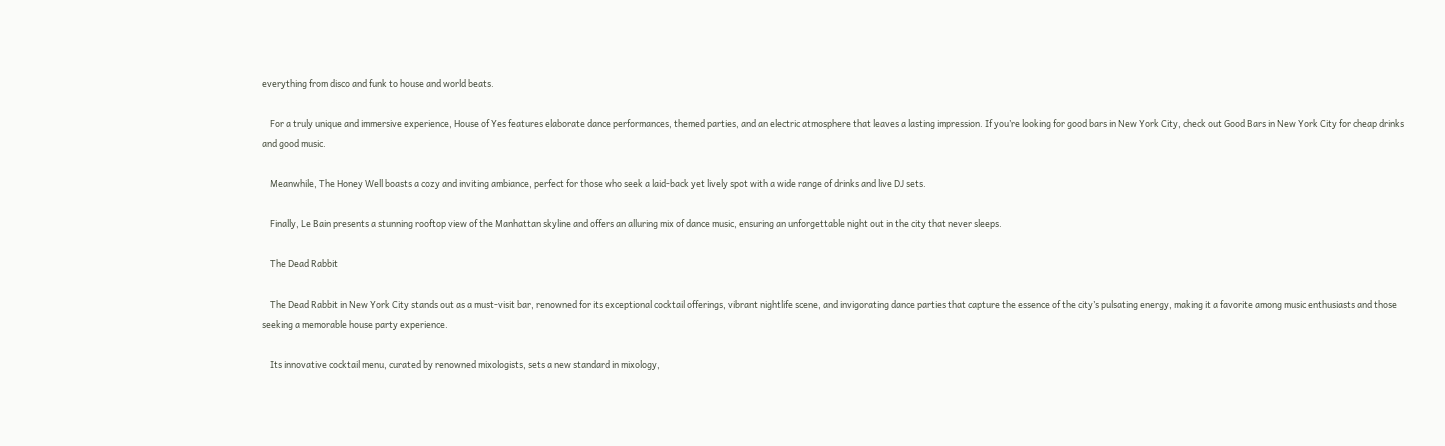everything from disco and funk to house and world beats.

    For a truly unique and immersive experience, House of Yes features elaborate dance performances, themed parties, and an electric atmosphere that leaves a lasting impression. If you’re looking for good bars in New York City, check out Good Bars in New York City for cheap drinks and good music.

    Meanwhile, The Honey Well boasts a cozy and inviting ambiance, perfect for those who seek a laid-back yet lively spot with a wide range of drinks and live DJ sets.

    Finally, Le Bain presents a stunning rooftop view of the Manhattan skyline and offers an alluring mix of dance music, ensuring an unforgettable night out in the city that never sleeps.

    The Dead Rabbit

    The Dead Rabbit in New York City stands out as a must-visit bar, renowned for its exceptional cocktail offerings, vibrant nightlife scene, and invigorating dance parties that capture the essence of the city’s pulsating energy, making it a favorite among music enthusiasts and those seeking a memorable house party experience.

    Its innovative cocktail menu, curated by renowned mixologists, sets a new standard in mixology,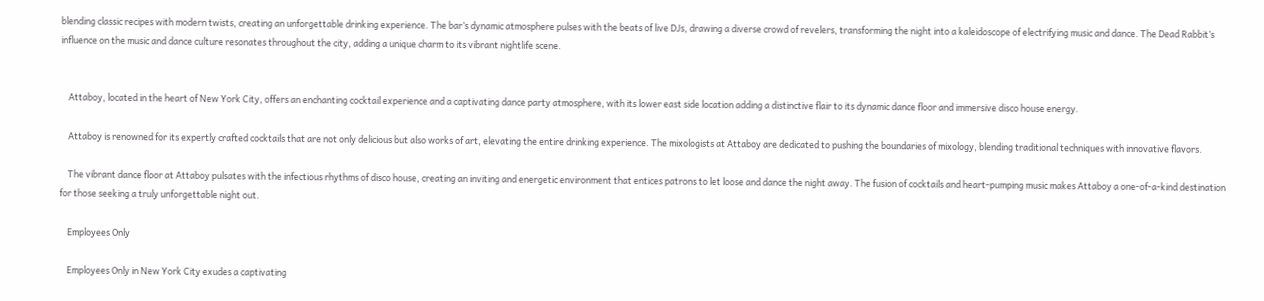blending classic recipes with modern twists, creating an unforgettable drinking experience. The bar’s dynamic atmosphere pulses with the beats of live DJs, drawing a diverse crowd of revelers, transforming the night into a kaleidoscope of electrifying music and dance. The Dead Rabbit’s influence on the music and dance culture resonates throughout the city, adding a unique charm to its vibrant nightlife scene.


    Attaboy, located in the heart of New York City, offers an enchanting cocktail experience and a captivating dance party atmosphere, with its lower east side location adding a distinctive flair to its dynamic dance floor and immersive disco house energy.

    Attaboy is renowned for its expertly crafted cocktails that are not only delicious but also works of art, elevating the entire drinking experience. The mixologists at Attaboy are dedicated to pushing the boundaries of mixology, blending traditional techniques with innovative flavors.

    The vibrant dance floor at Attaboy pulsates with the infectious rhythms of disco house, creating an inviting and energetic environment that entices patrons to let loose and dance the night away. The fusion of cocktails and heart-pumping music makes Attaboy a one-of-a-kind destination for those seeking a truly unforgettable night out.

    Employees Only

    Employees Only in New York City exudes a captivating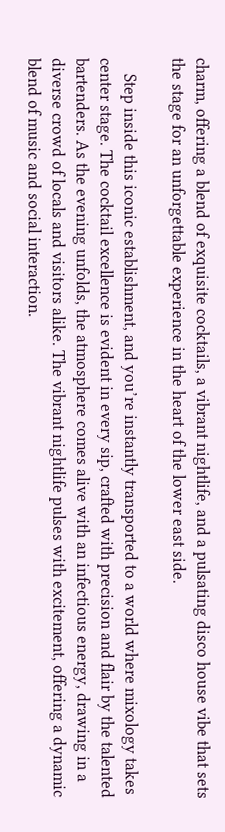charm, offering a blend of exquisite cocktails, a vibrant nightlife, and a pulsating disco house vibe that sets the stage for an unforgettable experience in the heart of the lower east side.

    Step inside this iconic establishment, and you’re instantly transported to a world where mixology takes center stage. The cocktail excellence is evident in every sip, crafted with precision and flair by the talented bartenders. As the evening unfolds, the atmosphere comes alive with an infectious energy, drawing in a diverse crowd of locals and visitors alike. The vibrant nightlife pulses with excitement, offering a dynamic blend of music and social interaction.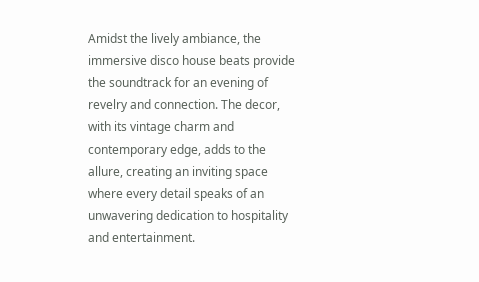Amidst the lively ambiance, the immersive disco house beats provide the soundtrack for an evening of revelry and connection. The decor, with its vintage charm and contemporary edge, adds to the allure, creating an inviting space where every detail speaks of an unwavering dedication to hospitality and entertainment.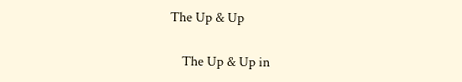The Up & Up

    The Up & Up in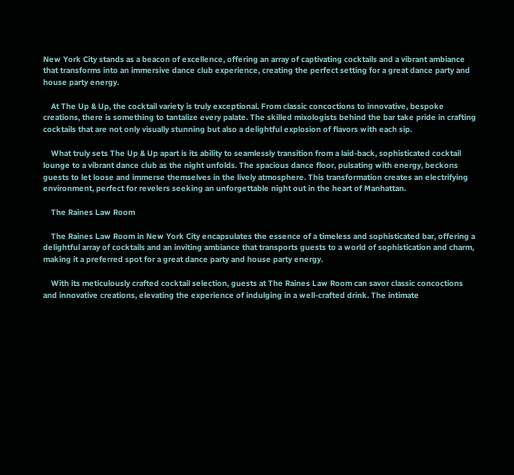New York City stands as a beacon of excellence, offering an array of captivating cocktails and a vibrant ambiance that transforms into an immersive dance club experience, creating the perfect setting for a great dance party and house party energy.

    At The Up & Up, the cocktail variety is truly exceptional. From classic concoctions to innovative, bespoke creations, there is something to tantalize every palate. The skilled mixologists behind the bar take pride in crafting cocktails that are not only visually stunning but also a delightful explosion of flavors with each sip.

    What truly sets The Up & Up apart is its ability to seamlessly transition from a laid-back, sophisticated cocktail lounge to a vibrant dance club as the night unfolds. The spacious dance floor, pulsating with energy, beckons guests to let loose and immerse themselves in the lively atmosphere. This transformation creates an electrifying environment, perfect for revelers seeking an unforgettable night out in the heart of Manhattan.

    The Raines Law Room

    The Raines Law Room in New York City encapsulates the essence of a timeless and sophisticated bar, offering a delightful array of cocktails and an inviting ambiance that transports guests to a world of sophistication and charm, making it a preferred spot for a great dance party and house party energy.

    With its meticulously crafted cocktail selection, guests at The Raines Law Room can savor classic concoctions and innovative creations, elevating the experience of indulging in a well-crafted drink. The intimate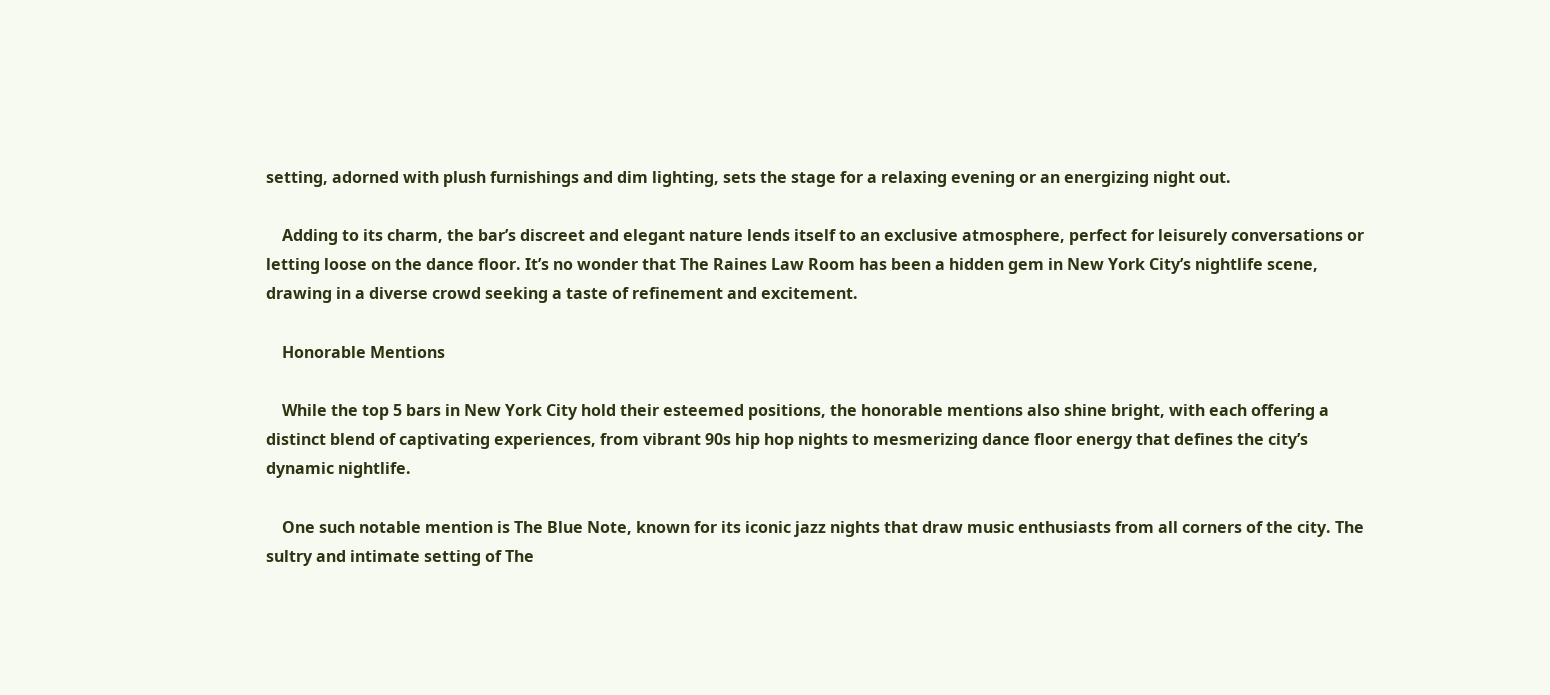setting, adorned with plush furnishings and dim lighting, sets the stage for a relaxing evening or an energizing night out.

    Adding to its charm, the bar’s discreet and elegant nature lends itself to an exclusive atmosphere, perfect for leisurely conversations or letting loose on the dance floor. It’s no wonder that The Raines Law Room has been a hidden gem in New York City’s nightlife scene, drawing in a diverse crowd seeking a taste of refinement and excitement.

    Honorable Mentions

    While the top 5 bars in New York City hold their esteemed positions, the honorable mentions also shine bright, with each offering a distinct blend of captivating experiences, from vibrant 90s hip hop nights to mesmerizing dance floor energy that defines the city’s dynamic nightlife.

    One such notable mention is The Blue Note, known for its iconic jazz nights that draw music enthusiasts from all corners of the city. The sultry and intimate setting of The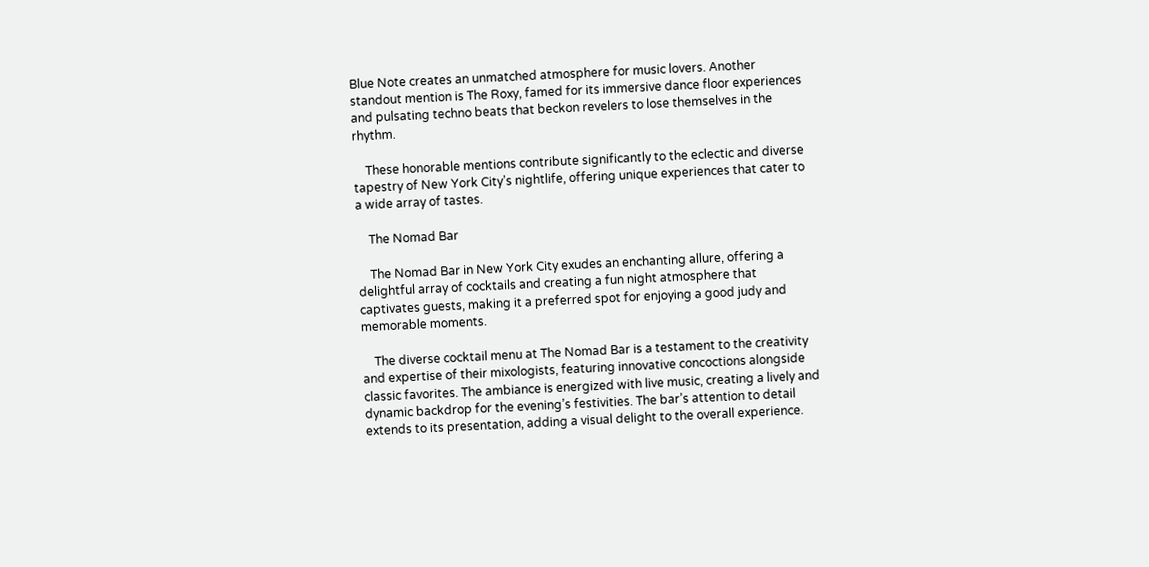Blue Note creates an unmatched atmosphere for music lovers. Another standout mention is The Roxy, famed for its immersive dance floor experiences and pulsating techno beats that beckon revelers to lose themselves in the rhythm.

    These honorable mentions contribute significantly to the eclectic and diverse tapestry of New York City’s nightlife, offering unique experiences that cater to a wide array of tastes.

    The Nomad Bar

    The Nomad Bar in New York City exudes an enchanting allure, offering a delightful array of cocktails and creating a fun night atmosphere that captivates guests, making it a preferred spot for enjoying a good judy and memorable moments.

    The diverse cocktail menu at The Nomad Bar is a testament to the creativity and expertise of their mixologists, featuring innovative concoctions alongside classic favorites. The ambiance is energized with live music, creating a lively and dynamic backdrop for the evening’s festivities. The bar’s attention to detail extends to its presentation, adding a visual delight to the overall experience.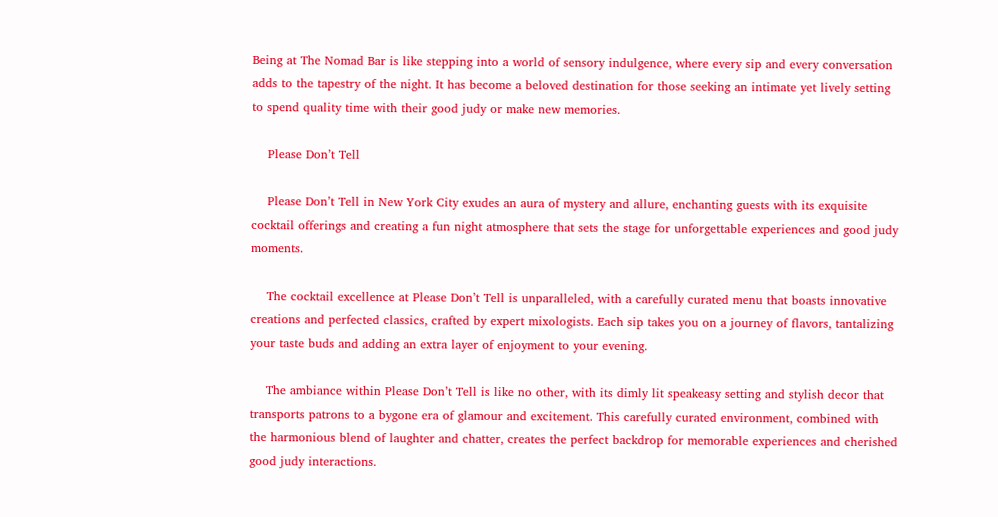Being at The Nomad Bar is like stepping into a world of sensory indulgence, where every sip and every conversation adds to the tapestry of the night. It has become a beloved destination for those seeking an intimate yet lively setting to spend quality time with their good judy or make new memories.

    Please Don’t Tell

    Please Don’t Tell in New York City exudes an aura of mystery and allure, enchanting guests with its exquisite cocktail offerings and creating a fun night atmosphere that sets the stage for unforgettable experiences and good judy moments.

    The cocktail excellence at Please Don’t Tell is unparalleled, with a carefully curated menu that boasts innovative creations and perfected classics, crafted by expert mixologists. Each sip takes you on a journey of flavors, tantalizing your taste buds and adding an extra layer of enjoyment to your evening.

    The ambiance within Please Don’t Tell is like no other, with its dimly lit speakeasy setting and stylish decor that transports patrons to a bygone era of glamour and excitement. This carefully curated environment, combined with the harmonious blend of laughter and chatter, creates the perfect backdrop for memorable experiences and cherished good judy interactions.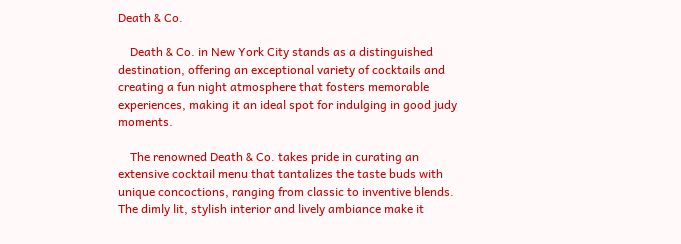Death & Co.

    Death & Co. in New York City stands as a distinguished destination, offering an exceptional variety of cocktails and creating a fun night atmosphere that fosters memorable experiences, making it an ideal spot for indulging in good judy moments.

    The renowned Death & Co. takes pride in curating an extensive cocktail menu that tantalizes the taste buds with unique concoctions, ranging from classic to inventive blends. The dimly lit, stylish interior and lively ambiance make it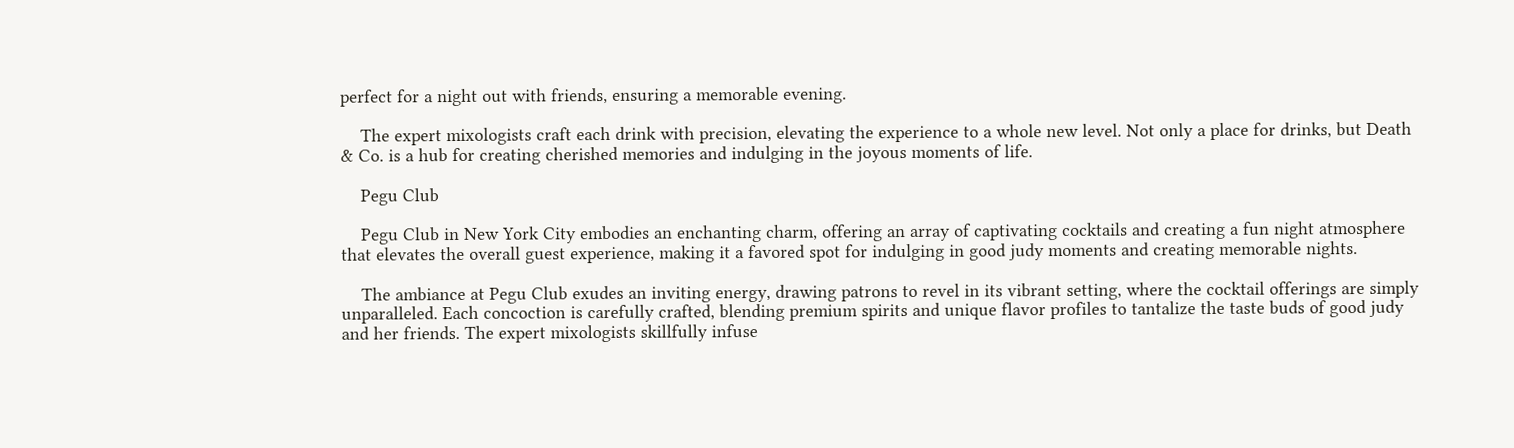perfect for a night out with friends, ensuring a memorable evening.

    The expert mixologists craft each drink with precision, elevating the experience to a whole new level. Not only a place for drinks, but Death & Co. is a hub for creating cherished memories and indulging in the joyous moments of life.

    Pegu Club

    Pegu Club in New York City embodies an enchanting charm, offering an array of captivating cocktails and creating a fun night atmosphere that elevates the overall guest experience, making it a favored spot for indulging in good judy moments and creating memorable nights.

    The ambiance at Pegu Club exudes an inviting energy, drawing patrons to revel in its vibrant setting, where the cocktail offerings are simply unparalleled. Each concoction is carefully crafted, blending premium spirits and unique flavor profiles to tantalize the taste buds of good judy and her friends. The expert mixologists skillfully infuse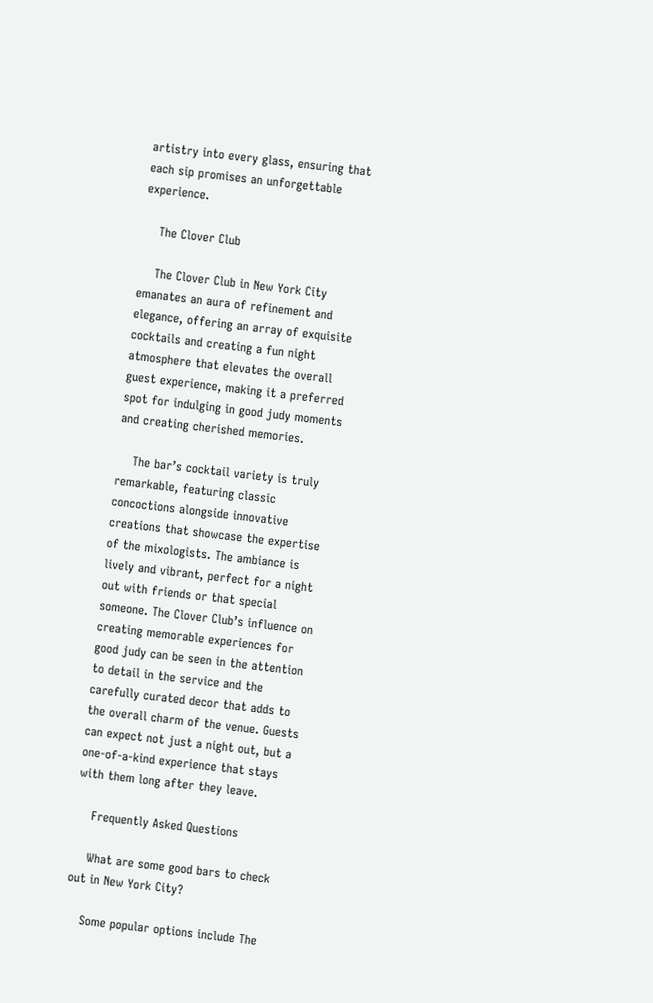artistry into every glass, ensuring that each sip promises an unforgettable experience.

    The Clover Club

    The Clover Club in New York City emanates an aura of refinement and elegance, offering an array of exquisite cocktails and creating a fun night atmosphere that elevates the overall guest experience, making it a preferred spot for indulging in good judy moments and creating cherished memories.

    The bar’s cocktail variety is truly remarkable, featuring classic concoctions alongside innovative creations that showcase the expertise of the mixologists. The ambiance is lively and vibrant, perfect for a night out with friends or that special someone. The Clover Club’s influence on creating memorable experiences for good judy can be seen in the attention to detail in the service and the carefully curated decor that adds to the overall charm of the venue. Guests can expect not just a night out, but a one-of-a-kind experience that stays with them long after they leave.

    Frequently Asked Questions

    What are some good bars to check out in New York City?

    Some popular options include The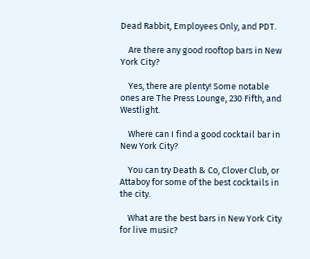Dead Rabbit, Employees Only, and PDT.

    Are there any good rooftop bars in New York City?

    Yes, there are plenty! Some notable ones are The Press Lounge, 230 Fifth, and Westlight.

    Where can I find a good cocktail bar in New York City?

    You can try Death & Co, Clover Club, or Attaboy for some of the best cocktails in the city.

    What are the best bars in New York City for live music?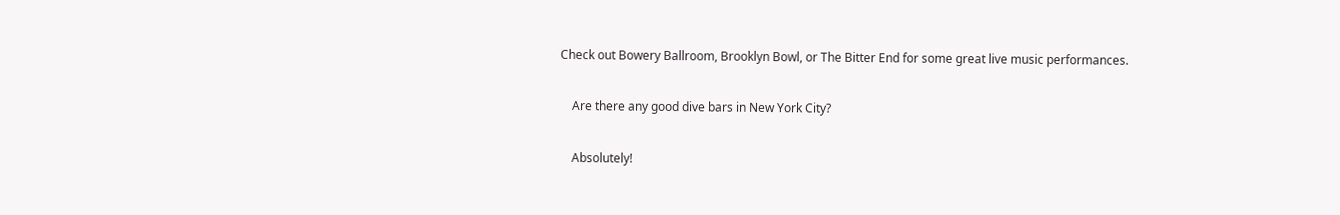Check out Bowery Ballroom, Brooklyn Bowl, or The Bitter End for some great live music performances.

    Are there any good dive bars in New York City?

    Absolutely!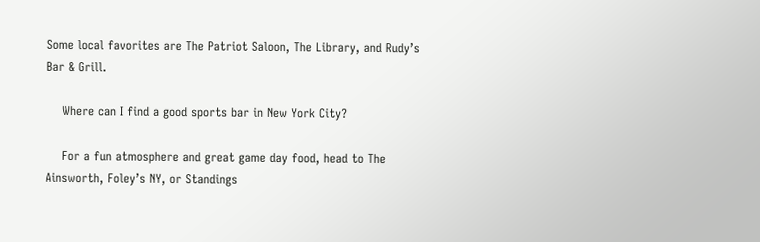Some local favorites are The Patriot Saloon, The Library, and Rudy’s Bar & Grill.

    Where can I find a good sports bar in New York City?

    For a fun atmosphere and great game day food, head to The Ainsworth, Foley’s NY, or Standings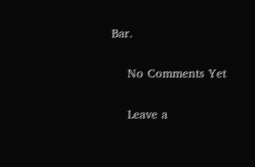Bar.

    No Comments Yet

    Leave a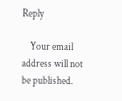Reply

    Your email address will not be published.